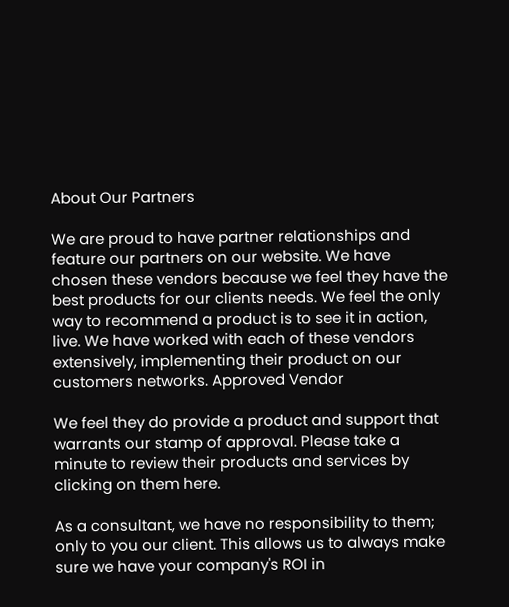About Our Partners

We are proud to have partner relationships and feature our partners on our website. We have chosen these vendors because we feel they have the best products for our clients needs. We feel the only way to recommend a product is to see it in action, live. We have worked with each of these vendors extensively, implementing their product on our customers networks. Approved Vendor

We feel they do provide a product and support that warrants our stamp of approval. Please take a minute to review their products and services by clicking on them here.

As a consultant, we have no responsibility to them; only to you our client. This allows us to always make sure we have your company's ROI in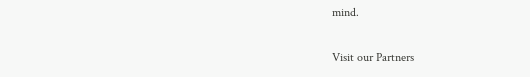mind.

Visit our Partners